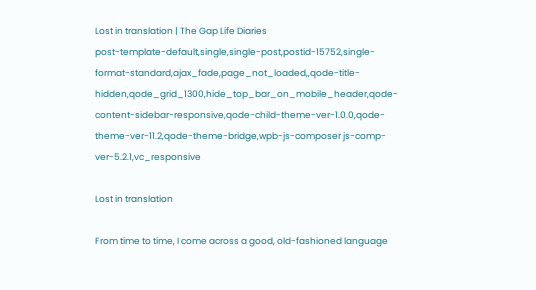Lost in translation | The Gap Life Diaries
post-template-default,single,single-post,postid-15752,single-format-standard,ajax_fade,page_not_loaded,,qode-title-hidden,qode_grid_1300,hide_top_bar_on_mobile_header,qode-content-sidebar-responsive,qode-child-theme-ver-1.0.0,qode-theme-ver-11.2,qode-theme-bridge,wpb-js-composer js-comp-ver-5.2.1,vc_responsive

Lost in translation

From time to time, I come across a good, old-fashioned language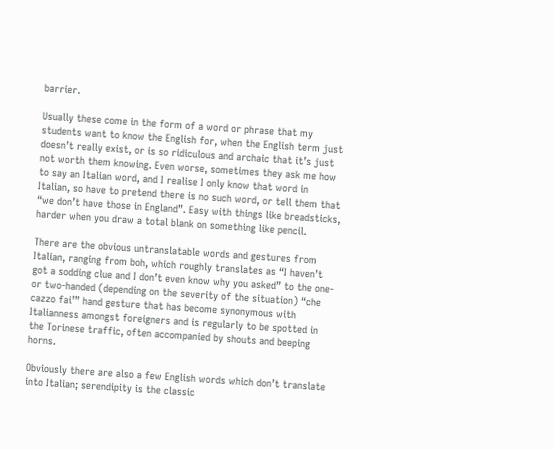barrier.

Usually these come in the form of a word or phrase that my students want to know the English for, when the English term just doesn’t really exist, or is so ridiculous and archaic that it’s just not worth them knowing. Even worse, sometimes they ask me how to say an Italian word, and I realise I only know that word in Italian, so have to pretend there is no such word, or tell them that “we don’t have those in England”. Easy with things like breadsticks, harder when you draw a total blank on something like pencil.

There are the obvious untranslatable words and gestures from Italian, ranging from boh, which roughly translates as “I haven’t got a sodding clue and I don’t even know why you asked” to the one- or two-handed (depending on the severity of the situation) “che cazzo fai’” hand gesture that has become synonymous with Italianness amongst foreigners and is regularly to be spotted in the Torinese traffic, often accompanied by shouts and beeping horns.

Obviously there are also a few English words which don’t translate into Italian; serendipity is the classic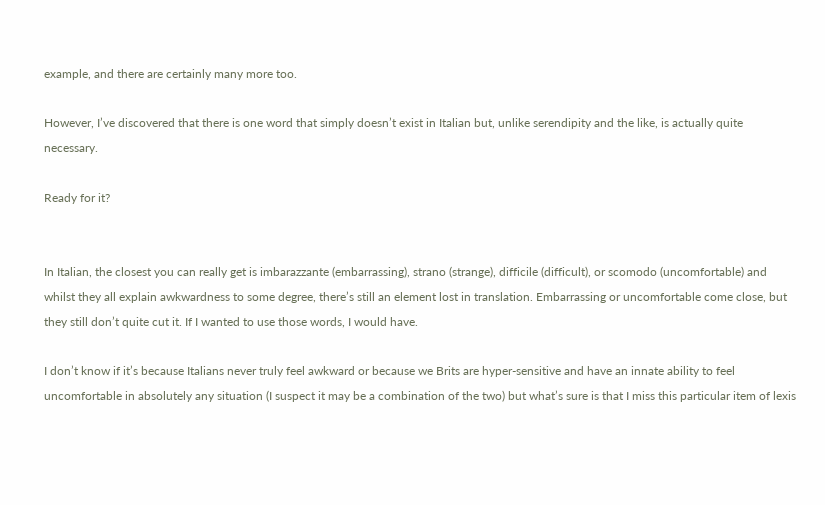example, and there are certainly many more too.

However, I’ve discovered that there is one word that simply doesn’t exist in Italian but, unlike serendipity and the like, is actually quite necessary.

Ready for it?


In Italian, the closest you can really get is imbarazzante (embarrassing), strano (strange), difficile (difficult), or scomodo (uncomfortable) and whilst they all explain awkwardness to some degree, there’s still an element lost in translation. Embarrassing or uncomfortable come close, but they still don’t quite cut it. If I wanted to use those words, I would have.

I don’t know if it’s because Italians never truly feel awkward or because we Brits are hyper-sensitive and have an innate ability to feel uncomfortable in absolutely any situation (I suspect it may be a combination of the two) but what’s sure is that I miss this particular item of lexis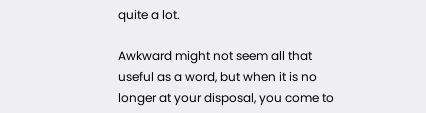quite a lot.

Awkward might not seem all that useful as a word, but when it is no longer at your disposal, you come to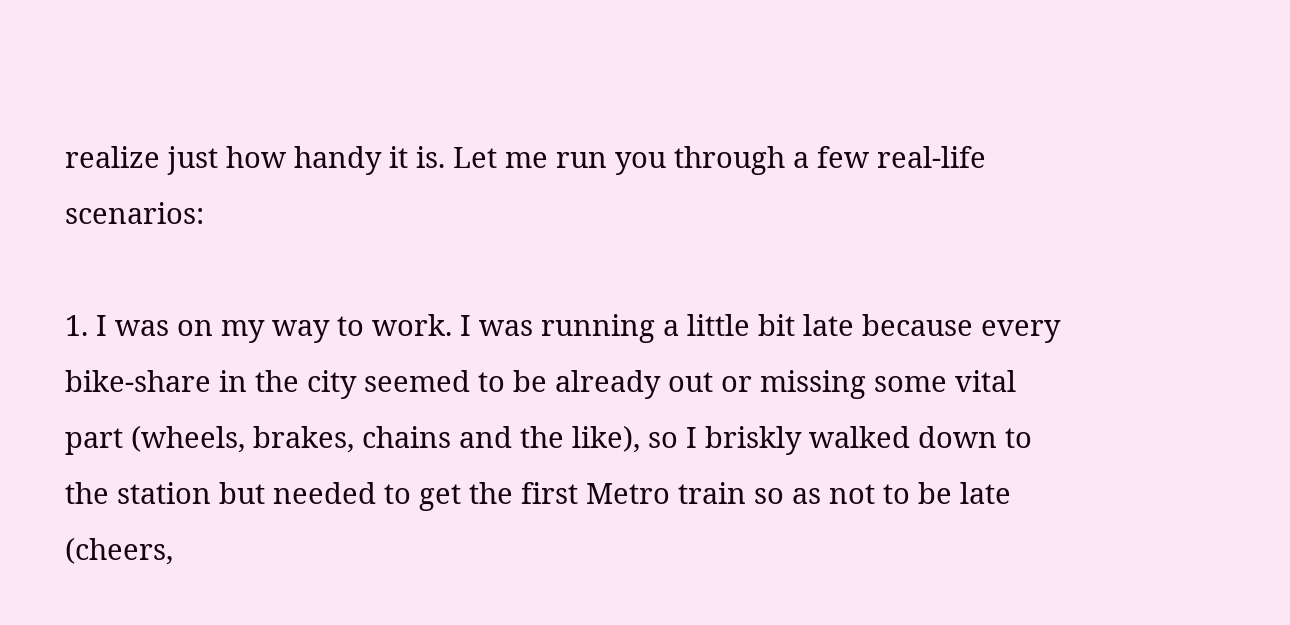realize just how handy it is. Let me run you through a few real-life scenarios:

1. I was on my way to work. I was running a little bit late because every bike-share in the city seemed to be already out or missing some vital part (wheels, brakes, chains and the like), so I briskly walked down to the station but needed to get the first Metro train so as not to be late (cheers,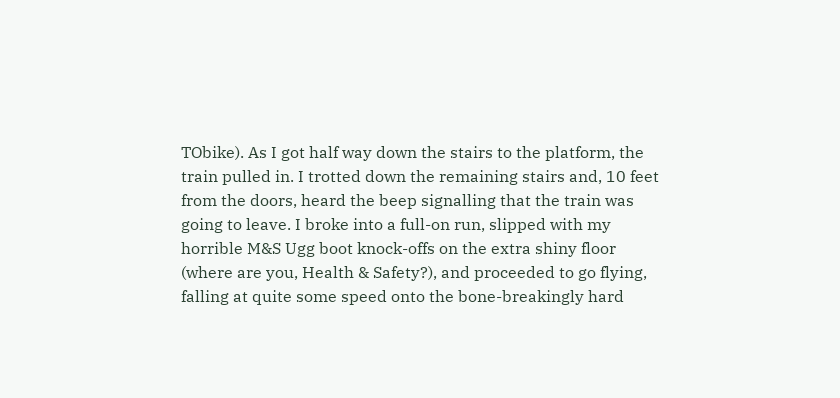TObike). As I got half way down the stairs to the platform, the train pulled in. I trotted down the remaining stairs and, 10 feet from the doors, heard the beep signalling that the train was going to leave. I broke into a full-on run, slipped with my horrible M&S Ugg boot knock-offs on the extra shiny floor (where are you, Health & Safety?), and proceeded to go flying, falling at quite some speed onto the bone-breakingly hard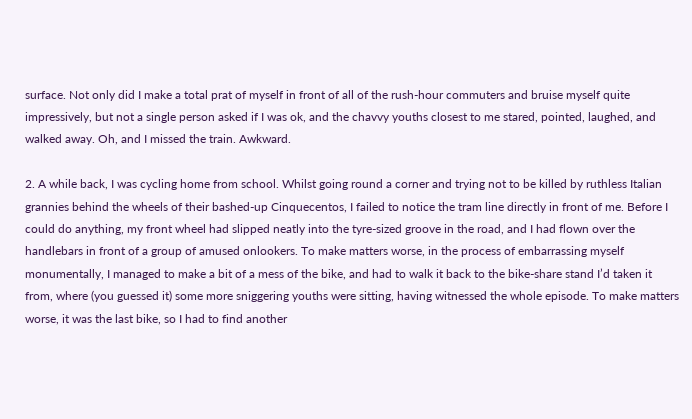surface. Not only did I make a total prat of myself in front of all of the rush-hour commuters and bruise myself quite impressively, but not a single person asked if I was ok, and the chavvy youths closest to me stared, pointed, laughed, and walked away. Oh, and I missed the train. Awkward.

2. A while back, I was cycling home from school. Whilst going round a corner and trying not to be killed by ruthless Italian grannies behind the wheels of their bashed-up Cinquecentos, I failed to notice the tram line directly in front of me. Before I could do anything, my front wheel had slipped neatly into the tyre-sized groove in the road, and I had flown over the handlebars in front of a group of amused onlookers. To make matters worse, in the process of embarrassing myself monumentally, I managed to make a bit of a mess of the bike, and had to walk it back to the bike-share stand I’d taken it from, where (you guessed it) some more sniggering youths were sitting, having witnessed the whole episode. To make matters worse, it was the last bike, so I had to find another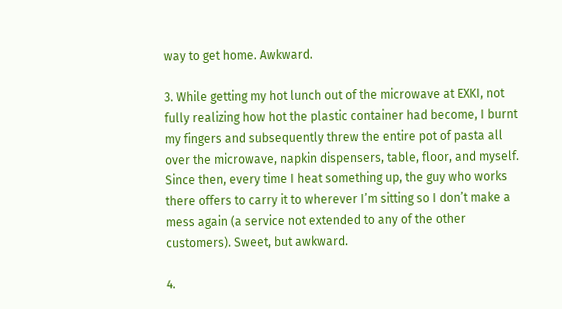way to get home. Awkward.

3. While getting my hot lunch out of the microwave at EXKI, not fully realizing how hot the plastic container had become, I burnt my fingers and subsequently threw the entire pot of pasta all over the microwave, napkin dispensers, table, floor, and myself. Since then, every time I heat something up, the guy who works there offers to carry it to wherever I’m sitting so I don’t make a mess again (a service not extended to any of the other customers). Sweet, but awkward.

4.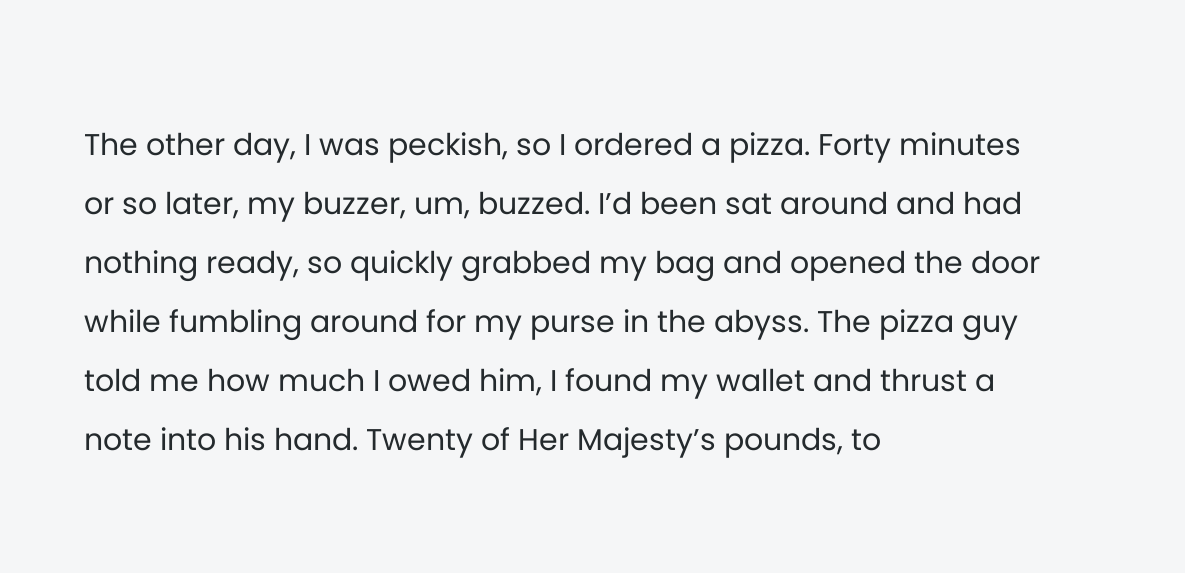The other day, I was peckish, so I ordered a pizza. Forty minutes or so later, my buzzer, um, buzzed. I’d been sat around and had nothing ready, so quickly grabbed my bag and opened the door while fumbling around for my purse in the abyss. The pizza guy told me how much I owed him, I found my wallet and thrust a note into his hand. Twenty of Her Majesty’s pounds, to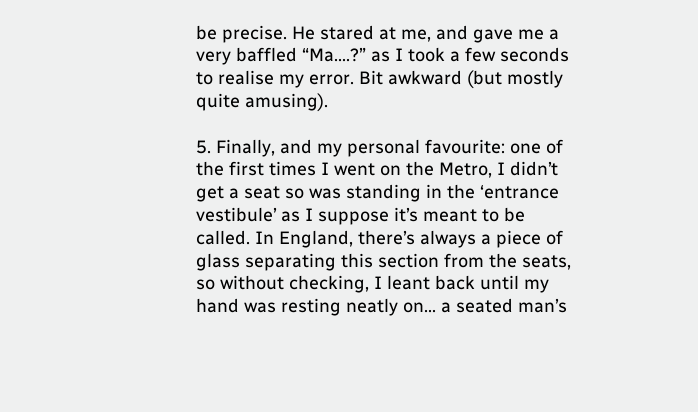be precise. He stared at me, and gave me a very baffled “Ma….?” as I took a few seconds to realise my error. Bit awkward (but mostly quite amusing).

5. Finally, and my personal favourite: one of the first times I went on the Metro, I didn’t get a seat so was standing in the ‘entrance vestibule’ as I suppose it’s meant to be called. In England, there’s always a piece of glass separating this section from the seats, so without checking, I leant back until my hand was resting neatly on… a seated man’s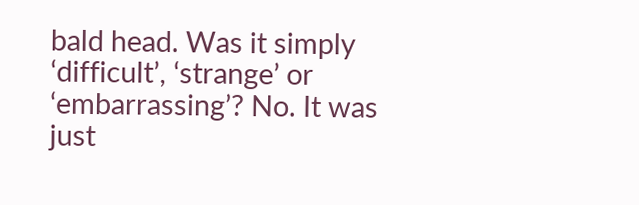bald head. Was it simply ‘difficult’, ‘strange’ or ‘embarrassing’? No. It was just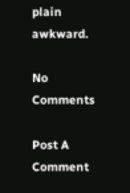plain awkward.

No Comments

Post A Comment